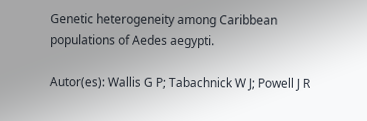Genetic heterogeneity among Caribbean populations of Aedes aegypti.

Autor(es): Wallis G P; Tabachnick W J; Powell J R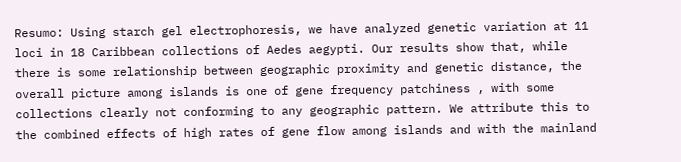Resumo: Using starch gel electrophoresis, we have analyzed genetic variation at 11 loci in 18 Caribbean collections of Aedes aegypti. Our results show that, while there is some relationship between geographic proximity and genetic distance, the overall picture among islands is one of gene frequency patchiness , with some collections clearly not conforming to any geographic pattern. We attribute this to the combined effects of high rates of gene flow among islands and with the mainland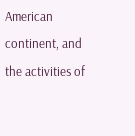American continent, and the activities of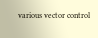various vector control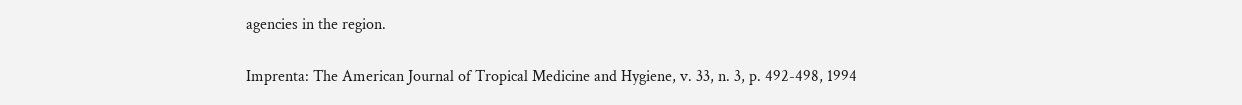agencies in the region.

Imprenta: The American Journal of Tropical Medicine and Hygiene, v. 33, n. 3, p. 492-498, 1994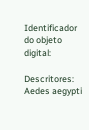Identificador do objeto digital:

Descritores: Aedes aegypti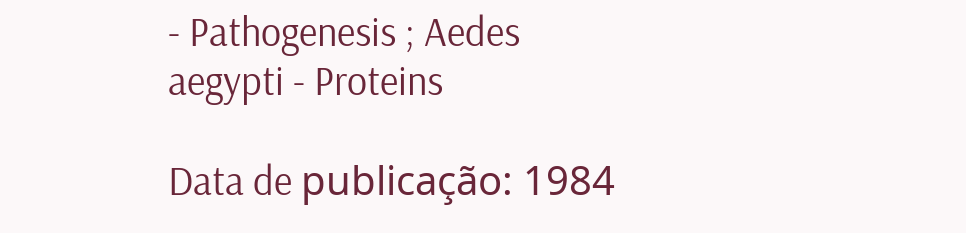- Pathogenesis ; Aedes aegypti - Proteins

Data de publicação: 1984